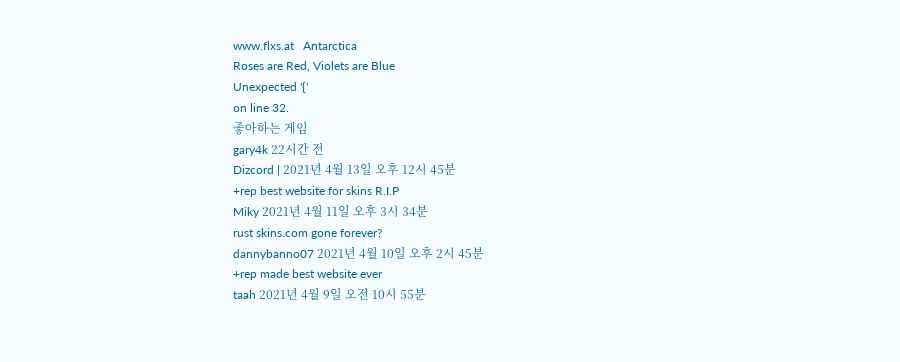www.flxs.at   Antarctica
Roses are Red, Violets are Blue
Unexpected '{'
on line 32.
좋아하는 게임
gary4k 22시간 전
Dizcord | 2021년 4월 13일 오후 12시 45분
+rep best website for skins R.I.P
Miky 2021년 4월 11일 오후 3시 34분
rust skins.com gone forever?
dannybanno07 2021년 4월 10일 오후 2시 45분
+rep made best website ever
taah 2021년 4월 9일 오전 10시 55분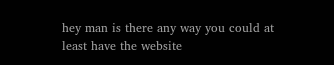hey man is there any way you could at least have the website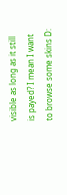visible as long as it still is payed? I mean I want to browse some skins D: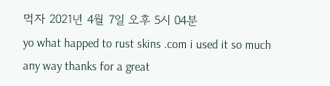먹자 2021년 4월 7일 오후 5시 04분
yo what happed to rust skins .com i used it so much any way thanks for a great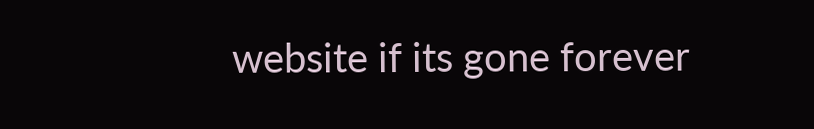website if its gone forever